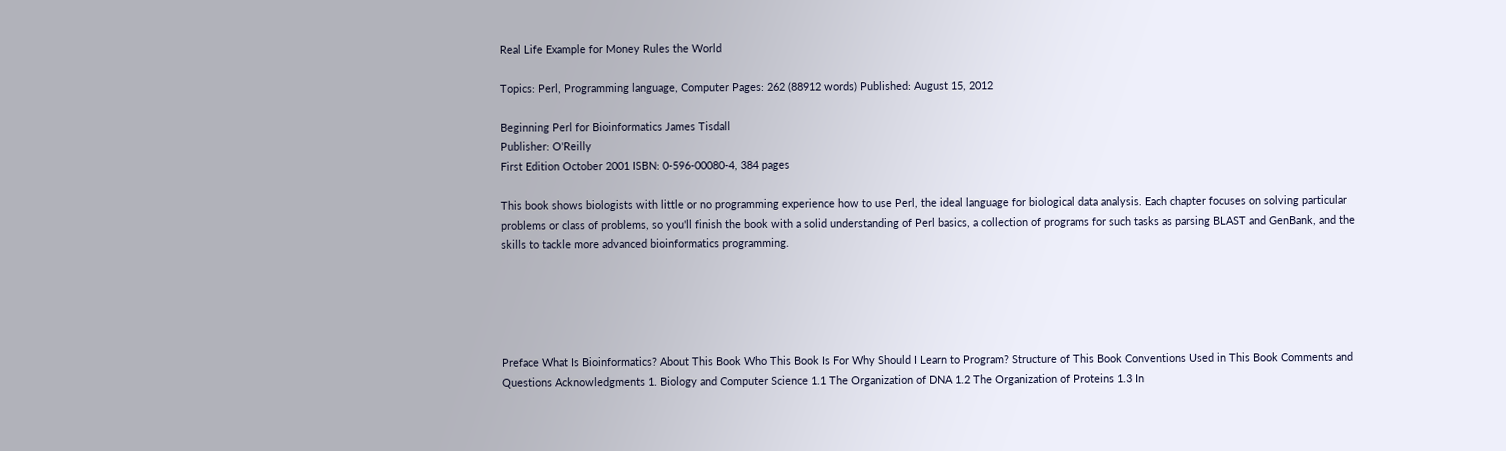Real Life Example for Money Rules the World

Topics: Perl, Programming language, Computer Pages: 262 (88912 words) Published: August 15, 2012

Beginning Perl for Bioinformatics James Tisdall
Publisher: O'Reilly
First Edition October 2001 ISBN: 0-596-00080-4, 384 pages

This book shows biologists with little or no programming experience how to use Perl, the ideal language for biological data analysis. Each chapter focuses on solving particular problems or class of problems, so you'll finish the book with a solid understanding of Perl basics, a collection of programs for such tasks as parsing BLAST and GenBank, and the skills to tackle more advanced bioinformatics programming.





Preface What Is Bioinformatics? About This Book Who This Book Is For Why Should I Learn to Program? Structure of This Book Conventions Used in This Book Comments and Questions Acknowledgments 1. Biology and Computer Science 1.1 The Organization of DNA 1.2 The Organization of Proteins 1.3 In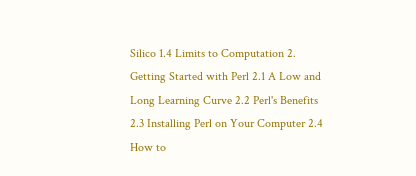Silico 1.4 Limits to Computation 2. Getting Started with Perl 2.1 A Low and Long Learning Curve 2.2 Perl's Benefits 2.3 Installing Perl on Your Computer 2.4 How to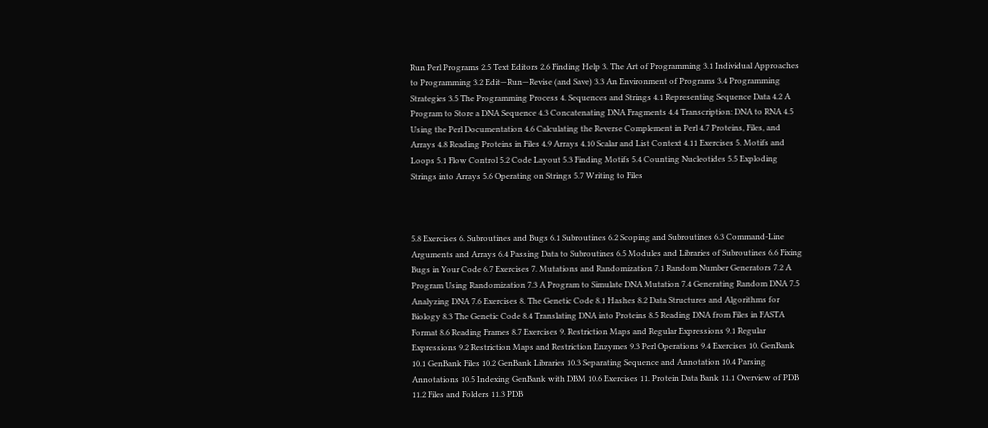Run Perl Programs 2.5 Text Editors 2.6 Finding Help 3. The Art of Programming 3.1 Individual Approaches to Programming 3.2 Edit—Run—Revise (and Save) 3.3 An Environment of Programs 3.4 Programming Strategies 3.5 The Programming Process 4. Sequences and Strings 4.1 Representing Sequence Data 4.2 A Program to Store a DNA Sequence 4.3 Concatenating DNA Fragments 4.4 Transcription: DNA to RNA 4.5 Using the Perl Documentation 4.6 Calculating the Reverse Complement in Perl 4.7 Proteins, Files, and Arrays 4.8 Reading Proteins in Files 4.9 Arrays 4.10 Scalar and List Context 4.11 Exercises 5. Motifs and Loops 5.1 Flow Control 5.2 Code Layout 5.3 Finding Motifs 5.4 Counting Nucleotides 5.5 Exploding Strings into Arrays 5.6 Operating on Strings 5.7 Writing to Files



5.8 Exercises 6. Subroutines and Bugs 6.1 Subroutines 6.2 Scoping and Subroutines 6.3 Command-Line Arguments and Arrays 6.4 Passing Data to Subroutines 6.5 Modules and Libraries of Subroutines 6.6 Fixing Bugs in Your Code 6.7 Exercises 7. Mutations and Randomization 7.1 Random Number Generators 7.2 A Program Using Randomization 7.3 A Program to Simulate DNA Mutation 7.4 Generating Random DNA 7.5 Analyzing DNA 7.6 Exercises 8. The Genetic Code 8.1 Hashes 8.2 Data Structures and Algorithms for Biology 8.3 The Genetic Code 8.4 Translating DNA into Proteins 8.5 Reading DNA from Files in FASTA Format 8.6 Reading Frames 8.7 Exercises 9. Restriction Maps and Regular Expressions 9.1 Regular Expressions 9.2 Restriction Maps and Restriction Enzymes 9.3 Perl Operations 9.4 Exercises 10. GenBank 10.1 GenBank Files 10.2 GenBank Libraries 10.3 Separating Sequence and Annotation 10.4 Parsing Annotations 10.5 Indexing GenBank with DBM 10.6 Exercises 11. Protein Data Bank 11.1 Overview of PDB 11.2 Files and Folders 11.3 PDB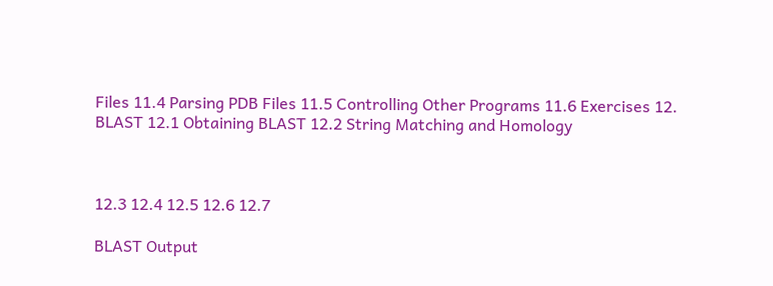Files 11.4 Parsing PDB Files 11.5 Controlling Other Programs 11.6 Exercises 12. BLAST 12.1 Obtaining BLAST 12.2 String Matching and Homology



12.3 12.4 12.5 12.6 12.7

BLAST Output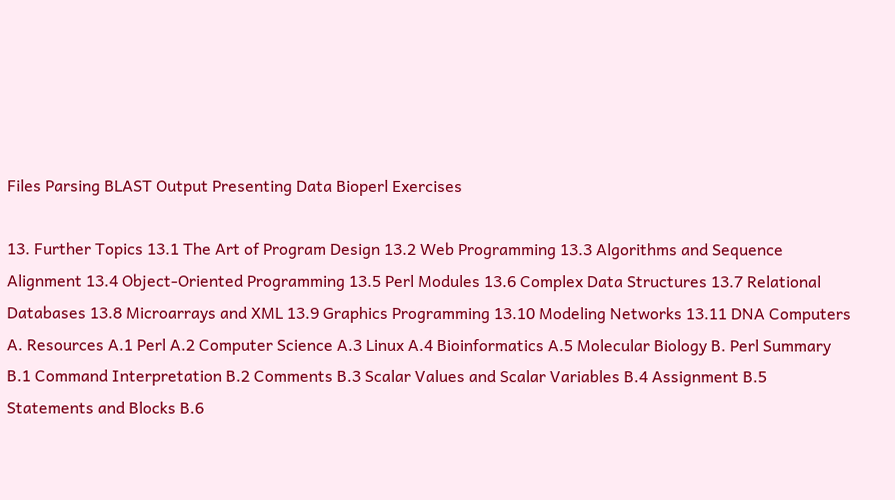Files Parsing BLAST Output Presenting Data Bioperl Exercises

13. Further Topics 13.1 The Art of Program Design 13.2 Web Programming 13.3 Algorithms and Sequence Alignment 13.4 Object-Oriented Programming 13.5 Perl Modules 13.6 Complex Data Structures 13.7 Relational Databases 13.8 Microarrays and XML 13.9 Graphics Programming 13.10 Modeling Networks 13.11 DNA Computers A. Resources A.1 Perl A.2 Computer Science A.3 Linux A.4 Bioinformatics A.5 Molecular Biology B. Perl Summary B.1 Command Interpretation B.2 Comments B.3 Scalar Values and Scalar Variables B.4 Assignment B.5 Statements and Blocks B.6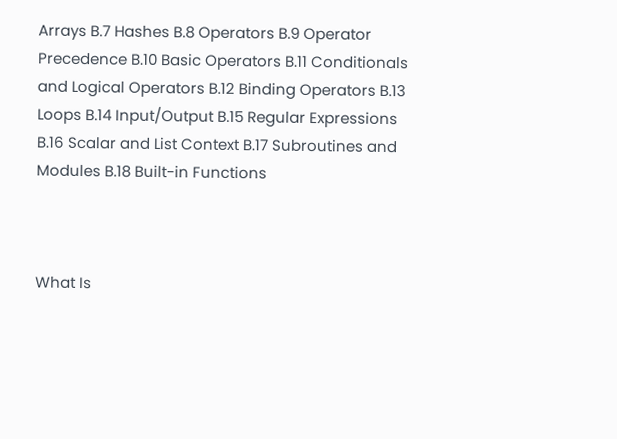Arrays B.7 Hashes B.8 Operators B.9 Operator Precedence B.10 Basic Operators B.11 Conditionals and Logical Operators B.12 Binding Operators B.13 Loops B.14 Input/Output B.15 Regular Expressions B.16 Scalar and List Context B.17 Subroutines and Modules B.18 Built-in Functions



What Is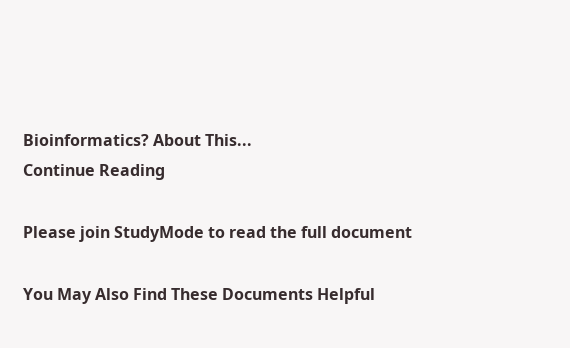Bioinformatics? About This...
Continue Reading

Please join StudyMode to read the full document

You May Also Find These Documents Helpful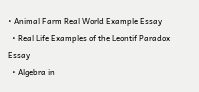• Animal Farm Real World Example Essay
  • Real Life Examples of the Leontif Paradox Essay
  • Algebra in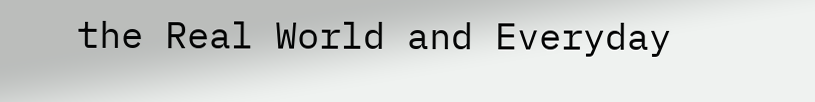the Real World and Everyday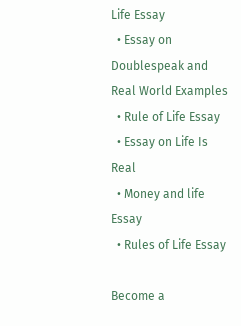Life Essay
  • Essay on Doublespeak and Real World Examples
  • Rule of Life Essay
  • Essay on Life Is Real
  • Money and life Essay
  • Rules of Life Essay

Become a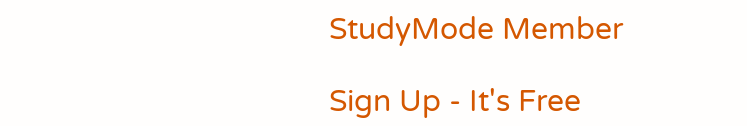StudyMode Member

Sign Up - It's Free